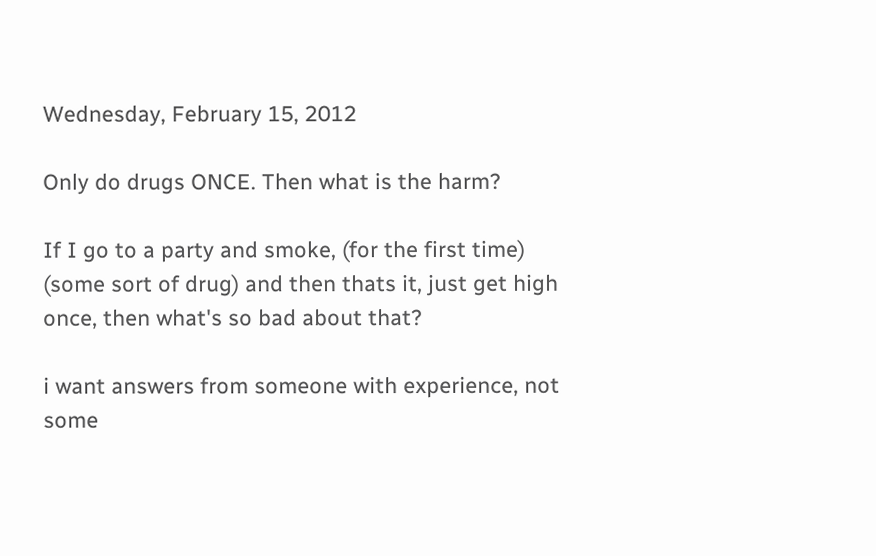Wednesday, February 15, 2012

Only do drugs ONCE. Then what is the harm?

If I go to a party and smoke, (for the first time) (some sort of drug) and then thats it, just get high once, then what's so bad about that?

i want answers from someone with experience, not some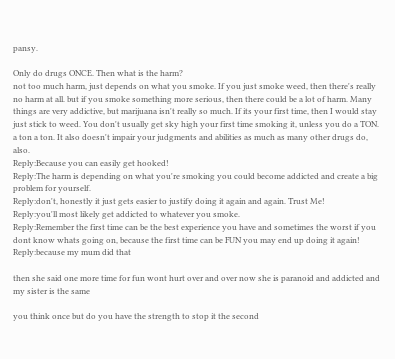pansy.

Only do drugs ONCE. Then what is the harm?
not too much harm, just depends on what you smoke. If you just smoke weed, then there's really no harm at all. but if you smoke something more serious, then there could be a lot of harm. Many things are very addictive, but marijuana isn't really so much. If its your first time, then I would stay just stick to weed. You don't usually get sky high your first time smoking it, unless you do a TON. a ton a ton. It also doesn't impair your judgments and abilities as much as many other drugs do, also.
Reply:Because you can easily get hooked!
Reply:The harm is depending on what you're smoking you could become addicted and create a big problem for yourself.
Reply:don't, honestly it just gets easier to justify doing it again and again. Trust Me!
Reply:you'll most likely get addicted to whatever you smoke.
Reply:Remember the first time can be the best experience you have and sometimes the worst if you dont know whats going on, because the first time can be FUN you may end up doing it again!
Reply:because my mum did that

then she said one more time for fun wont hurt over and over now she is paranoid and addicted and my sister is the same

you think once but do you have the strength to stop it the second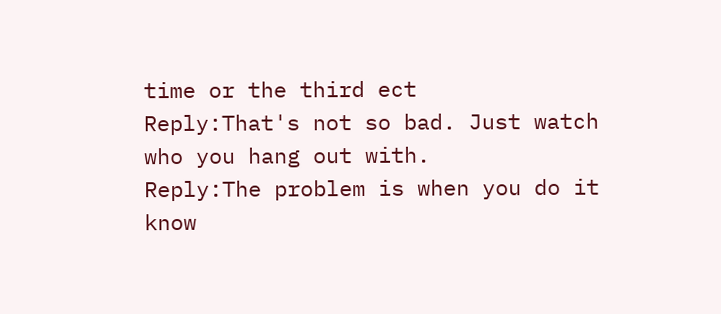time or the third ect
Reply:That's not so bad. Just watch who you hang out with.
Reply:The problem is when you do it know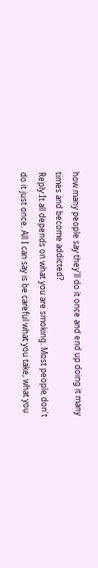how many people say they'll do it once and end up doing it many times and become addicted?
Reply:It all depends on what you are smoking. Most people don't do it just once. All I can say is be careful what you take, what you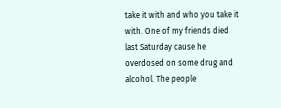take it with and who you take it with. One of my friends died last Saturday cause he overdosed on some drug and alcohol. The people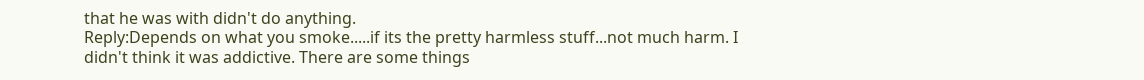that he was with didn't do anything.
Reply:Depends on what you smoke.....if its the pretty harmless stuff...not much harm. I didn't think it was addictive. There are some things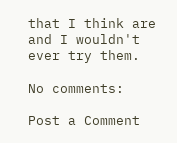that I think are and I wouldn't ever try them.

No comments:

Post a Comment